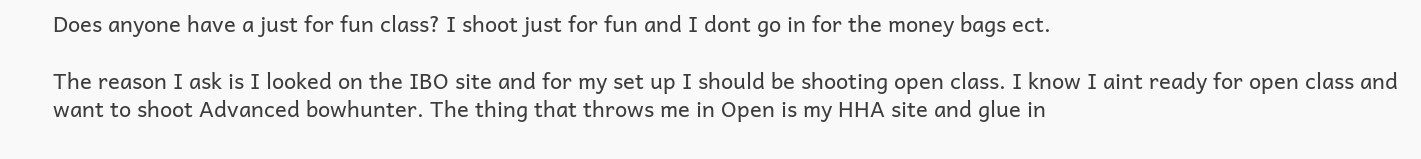Does anyone have a just for fun class? I shoot just for fun and I dont go in for the money bags ect.

The reason I ask is I looked on the IBO site and for my set up I should be shooting open class. I know I aint ready for open class and want to shoot Advanced bowhunter. The thing that throws me in Open is my HHA site and glue in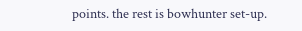points. the rest is bowhunter set-up.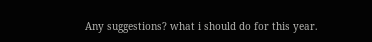Any suggestions? what i should do for this year.